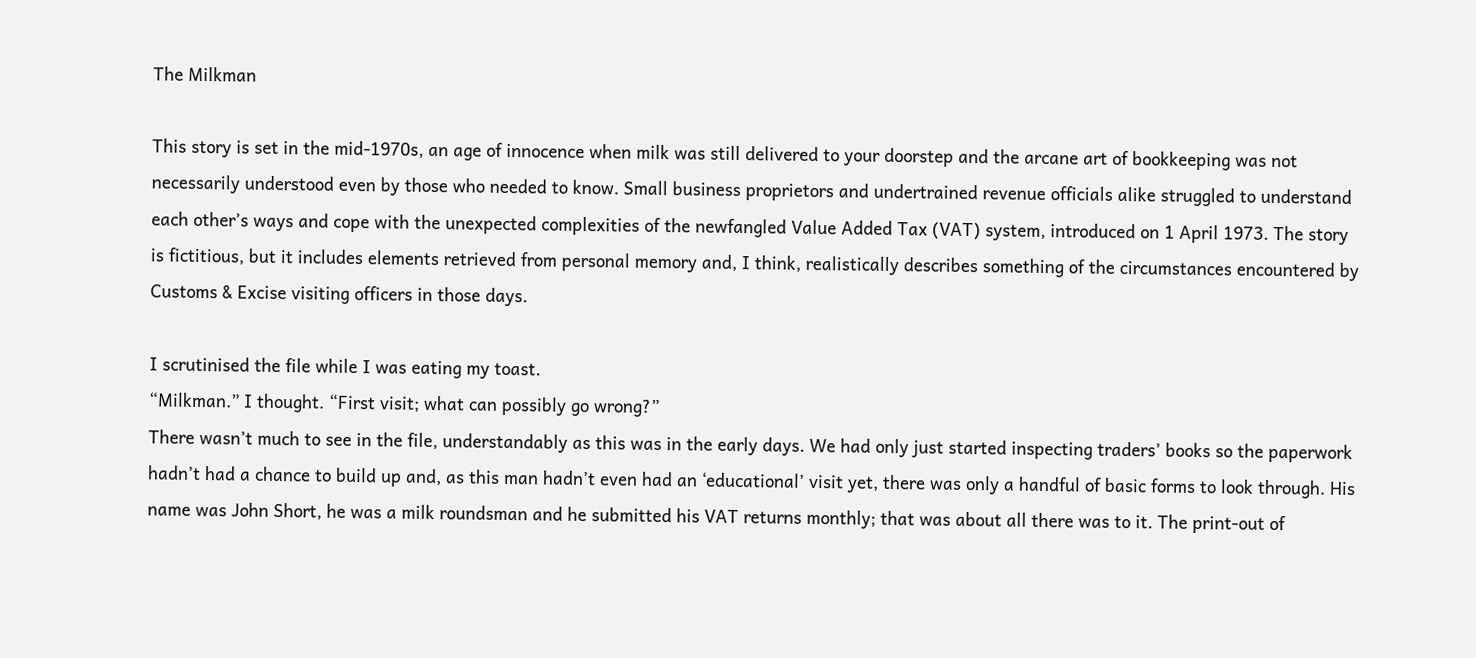The Milkman

This story is set in the mid-1970s, an age of innocence when milk was still delivered to your doorstep and the arcane art of bookkeeping was not necessarily understood even by those who needed to know. Small business proprietors and undertrained revenue officials alike struggled to understand each other’s ways and cope with the unexpected complexities of the newfangled Value Added Tax (VAT) system, introduced on 1 April 1973. The story is fictitious, but it includes elements retrieved from personal memory and, I think, realistically describes something of the circumstances encountered by Customs & Excise visiting officers in those days.

I scrutinised the file while I was eating my toast.
“Milkman.” I thought. “First visit; what can possibly go wrong?”
There wasn’t much to see in the file, understandably as this was in the early days. We had only just started inspecting traders’ books so the paperwork hadn’t had a chance to build up and, as this man hadn’t even had an ‘educational’ visit yet, there was only a handful of basic forms to look through. His name was John Short, he was a milk roundsman and he submitted his VAT returns monthly; that was about all there was to it. The print-out of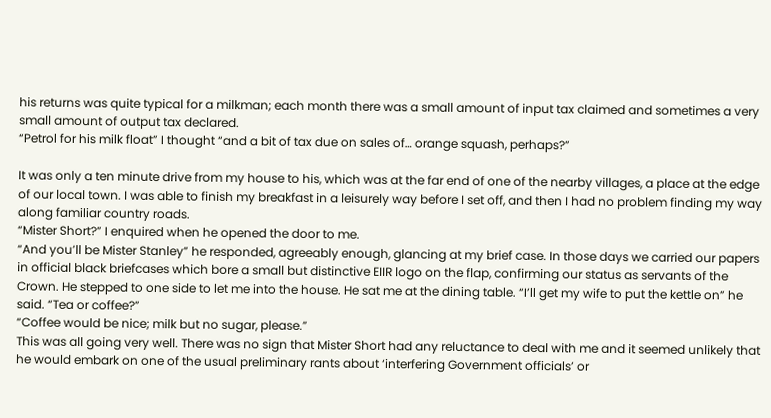his returns was quite typical for a milkman; each month there was a small amount of input tax claimed and sometimes a very small amount of output tax declared.
“Petrol for his milk float” I thought “and a bit of tax due on sales of… orange squash, perhaps?”

It was only a ten minute drive from my house to his, which was at the far end of one of the nearby villages, a place at the edge of our local town. I was able to finish my breakfast in a leisurely way before I set off, and then I had no problem finding my way along familiar country roads.
“Mister Short?” I enquired when he opened the door to me.
“And you’ll be Mister Stanley” he responded, agreeably enough, glancing at my brief case. In those days we carried our papers in official black briefcases which bore a small but distinctive EIIR logo on the flap, confirming our status as servants of the Crown. He stepped to one side to let me into the house. He sat me at the dining table. “I’ll get my wife to put the kettle on” he said. “Tea or coffee?”
“Coffee would be nice; milk but no sugar, please.”
This was all going very well. There was no sign that Mister Short had any reluctance to deal with me and it seemed unlikely that he would embark on one of the usual preliminary rants about ‘interfering Government officials’ or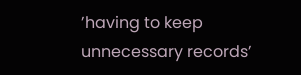’having to keep unnecessary records’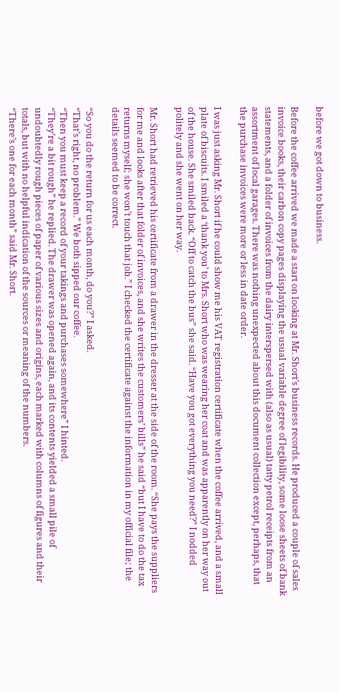before we got down to business.

Before the coffee arrived we made a start on looking at Mr. Short’s business records. He produced a couple of sales invoice books, their carbon copy pages displaying the usual variable degree of legibility, some loose sheets of bank statements, and a folder of invoices from the dairy interspersed with (also as usual) tatty petrol receipts from an assortment of local garages. There was nothing unexpected about this document collection except, perhaps, that the purchase invoices were more or less in date order.

I was just asking Mr. Short if he could show me his VAT registration certificate when the coffee arrived, and a small plate of biscuits. I smiled a ‘thank you’ to Mrs. Short who was wearing her coat and was apparently on her way out of the house. She smiled back. “Off to catch the bus” she said. “Have you got everything you need?” I nodded politely and she went on her way.

Mr. Short had retrieved his certificate from a drawer in the dresser at the side of the room. “She pays the suppliers for me and looks after that folder of invoices, and she writes the customers’ bills” he said “but I have to do the tax returns myself; she won’t touch that job.” I checked the certificate against the information in my official file; the details seemed to be correct.

“So you do the return for us each month, do you?” I asked.
“That’s right, no problem.” We both sipped our coffee.
“Then you must keep a record of your takings and purchases somewhere” I hinted.
“They’re a bit rough” he replied. The drawer was opened again, and its contents yielded a small pile of undoubtedly rough pieces of paper of various sizes and origins, each marked with columns of figures and their totals, but with no helpful indication of the sources or meaning of the numbers.
“There’s one for each month” said Mr. Short.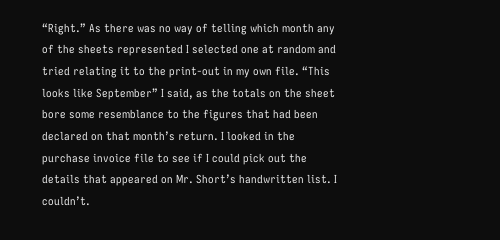“Right.” As there was no way of telling which month any of the sheets represented I selected one at random and tried relating it to the print-out in my own file. “This looks like September” I said, as the totals on the sheet bore some resemblance to the figures that had been declared on that month’s return. I looked in the purchase invoice file to see if I could pick out the details that appeared on Mr. Short’s handwritten list. I couldn’t.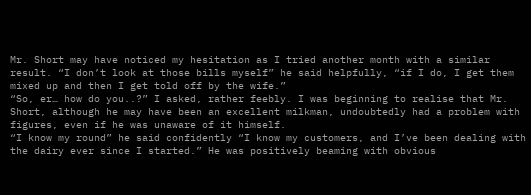Mr. Short may have noticed my hesitation as I tried another month with a similar result. “I don’t look at those bills myself” he said helpfully, “if I do, I get them mixed up and then I get told off by the wife.”
“So, er… how do you..?” I asked, rather feebly. I was beginning to realise that Mr. Short, although he may have been an excellent milkman, undoubtedly had a problem with figures, even if he was unaware of it himself.
“I know my round” he said confidently “I know my customers, and I’ve been dealing with the dairy ever since I started.” He was positively beaming with obvious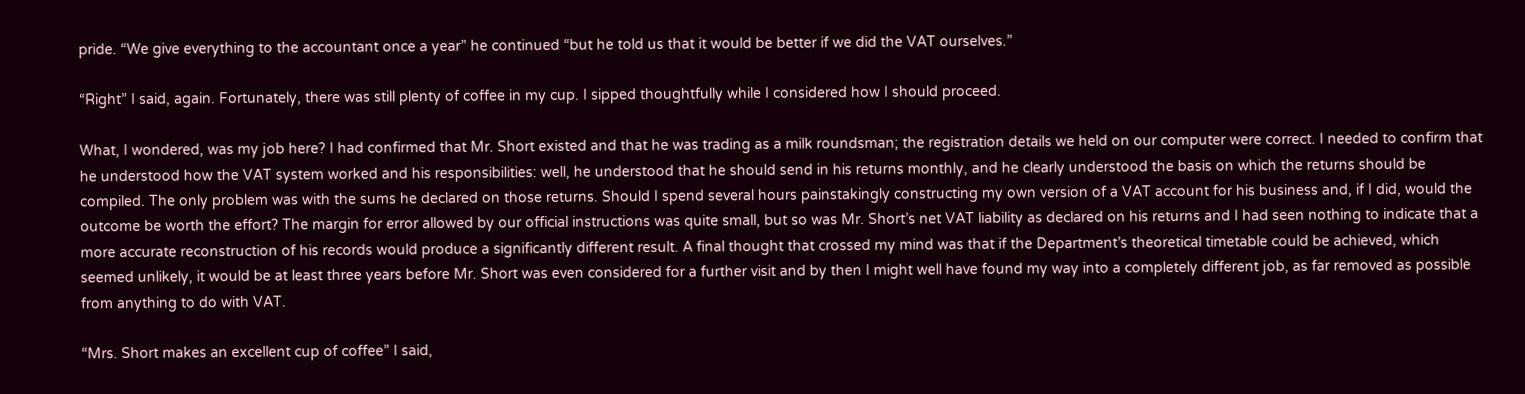pride. “We give everything to the accountant once a year” he continued “but he told us that it would be better if we did the VAT ourselves.”

“Right” I said, again. Fortunately, there was still plenty of coffee in my cup. I sipped thoughtfully while I considered how I should proceed.

What, I wondered, was my job here? I had confirmed that Mr. Short existed and that he was trading as a milk roundsman; the registration details we held on our computer were correct. I needed to confirm that he understood how the VAT system worked and his responsibilities: well, he understood that he should send in his returns monthly, and he clearly understood the basis on which the returns should be compiled. The only problem was with the sums he declared on those returns. Should I spend several hours painstakingly constructing my own version of a VAT account for his business and, if I did, would the outcome be worth the effort? The margin for error allowed by our official instructions was quite small, but so was Mr. Short’s net VAT liability as declared on his returns and I had seen nothing to indicate that a more accurate reconstruction of his records would produce a significantly different result. A final thought that crossed my mind was that if the Department’s theoretical timetable could be achieved, which seemed unlikely, it would be at least three years before Mr. Short was even considered for a further visit and by then I might well have found my way into a completely different job, as far removed as possible from anything to do with VAT.

“Mrs. Short makes an excellent cup of coffee” I said,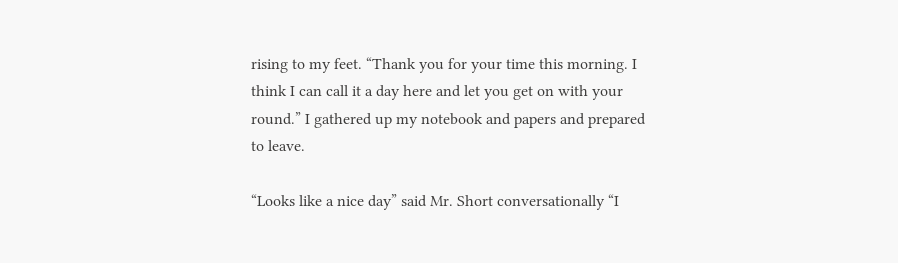rising to my feet. “Thank you for your time this morning. I think I can call it a day here and let you get on with your round.” I gathered up my notebook and papers and prepared to leave.

“Looks like a nice day” said Mr. Short conversationally “I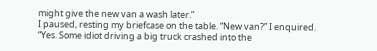might give the new van a wash later.”
I paused, resting my briefcase on the table. “New van?” I enquired.
“Yes. Some idiot driving a big truck crashed into the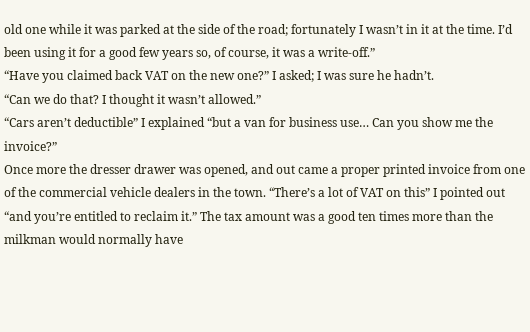old one while it was parked at the side of the road; fortunately I wasn’t in it at the time. I’d been using it for a good few years so, of course, it was a write-off.”
“Have you claimed back VAT on the new one?” I asked; I was sure he hadn’t.
“Can we do that? I thought it wasn’t allowed.”
“Cars aren’t deductible” I explained “but a van for business use… Can you show me the invoice?”
Once more the dresser drawer was opened, and out came a proper printed invoice from one of the commercial vehicle dealers in the town. “There’s a lot of VAT on this” I pointed out “and you’re entitled to reclaim it.” The tax amount was a good ten times more than the milkman would normally have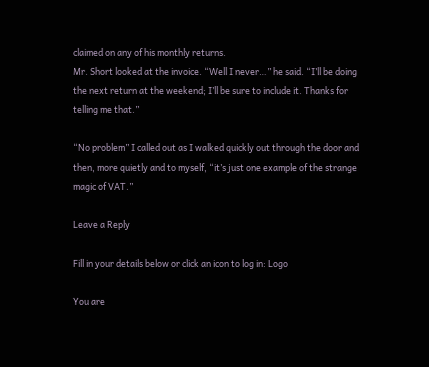claimed on any of his monthly returns.
Mr. Short looked at the invoice. “Well I never…” he said. “I’ll be doing the next return at the weekend; I’ll be sure to include it. Thanks for telling me that.”

“No problem” I called out as I walked quickly out through the door and then, more quietly and to myself, “it’s just one example of the strange magic of VAT.”

Leave a Reply

Fill in your details below or click an icon to log in: Logo

You are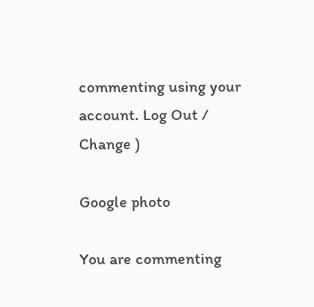commenting using your account. Log Out /  Change )

Google photo

You are commenting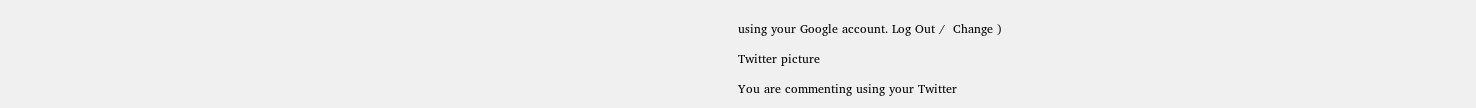using your Google account. Log Out /  Change )

Twitter picture

You are commenting using your Twitter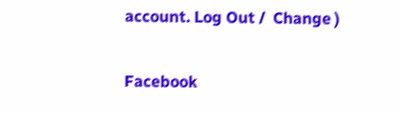account. Log Out /  Change )

Facebook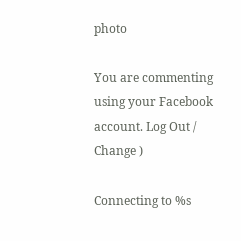photo

You are commenting using your Facebook account. Log Out /  Change )

Connecting to %s